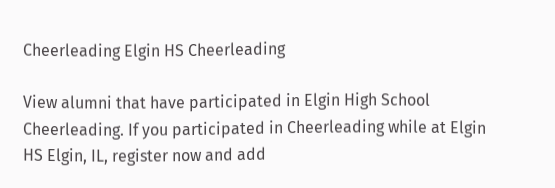Cheerleading Elgin HS Cheerleading

View alumni that have participated in Elgin High School Cheerleading. If you participated in Cheerleading while at Elgin HS Elgin, IL, register now and add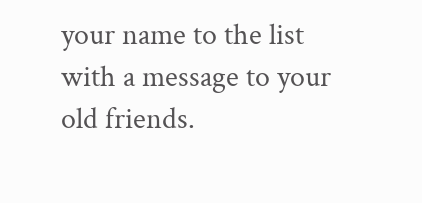your name to the list with a message to your old friends.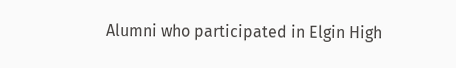Alumni who participated in Elgin High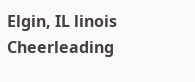Elgin, IL linois Cheerleading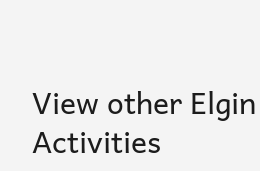View other Elgin Activities